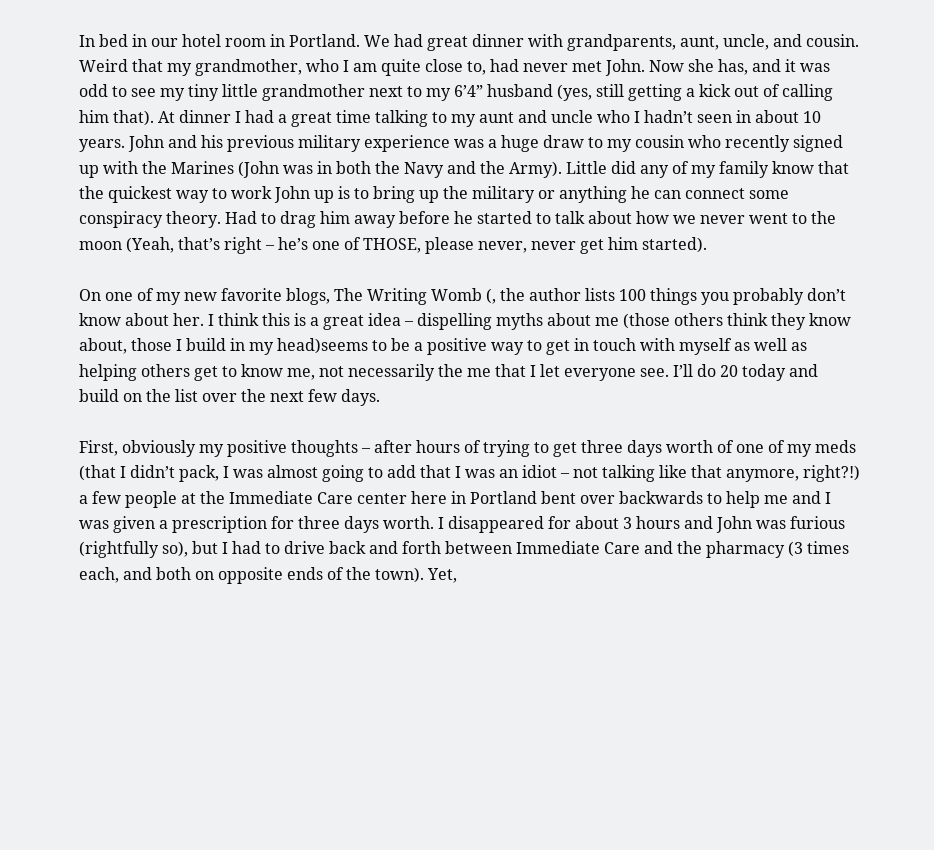In bed in our hotel room in Portland. We had great dinner with grandparents, aunt, uncle, and cousin. Weird that my grandmother, who I am quite close to, had never met John. Now she has, and it was odd to see my tiny little grandmother next to my 6’4” husband (yes, still getting a kick out of calling him that). At dinner I had a great time talking to my aunt and uncle who I hadn’t seen in about 10 years. John and his previous military experience was a huge draw to my cousin who recently signed up with the Marines (John was in both the Navy and the Army). Little did any of my family know that the quickest way to work John up is to bring up the military or anything he can connect some conspiracy theory. Had to drag him away before he started to talk about how we never went to the moon (Yeah, that’s right – he’s one of THOSE, please never, never get him started).

On one of my new favorite blogs, The Writing Womb (, the author lists 100 things you probably don’t know about her. I think this is a great idea – dispelling myths about me (those others think they know about, those I build in my head)seems to be a positive way to get in touch with myself as well as helping others get to know me, not necessarily the me that I let everyone see. I’ll do 20 today and build on the list over the next few days.

First, obviously my positive thoughts – after hours of trying to get three days worth of one of my meds (that I didn’t pack, I was almost going to add that I was an idiot – not talking like that anymore, right?!) a few people at the Immediate Care center here in Portland bent over backwards to help me and I was given a prescription for three days worth. I disappeared for about 3 hours and John was furious (rightfully so), but I had to drive back and forth between Immediate Care and the pharmacy (3 times each, and both on opposite ends of the town). Yet,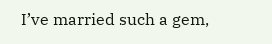I’ve married such a gem,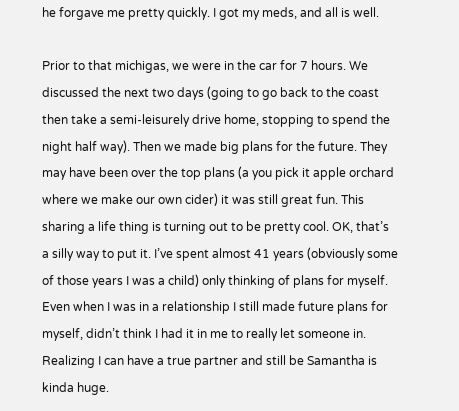he forgave me pretty quickly. I got my meds, and all is well.

Prior to that michigas, we were in the car for 7 hours. We discussed the next two days (going to go back to the coast then take a semi-leisurely drive home, stopping to spend the night half way). Then we made big plans for the future. They may have been over the top plans (a you pick it apple orchard where we make our own cider) it was still great fun. This sharing a life thing is turning out to be pretty cool. OK, that’s a silly way to put it. I’ve spent almost 41 years (obviously some of those years I was a child) only thinking of plans for myself. Even when I was in a relationship I still made future plans for myself, didn’t think I had it in me to really let someone in. Realizing I can have a true partner and still be Samantha is kinda huge.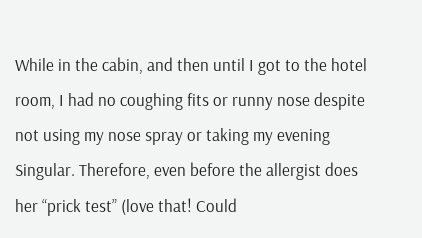While in the cabin, and then until I got to the hotel room, I had no coughing fits or runny nose despite not using my nose spray or taking my evening Singular. Therefore, even before the allergist does her “prick test” (love that! Could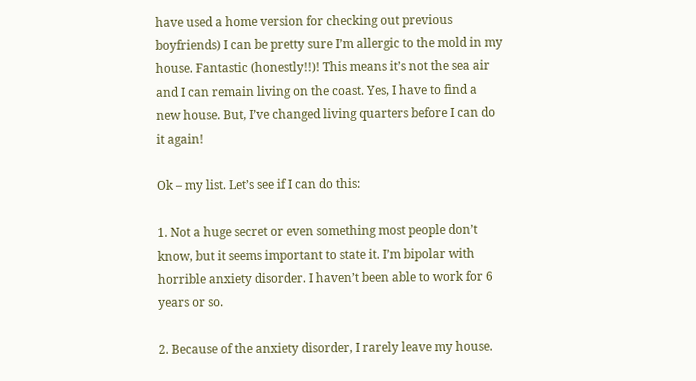have used a home version for checking out previous boyfriends) I can be pretty sure I’m allergic to the mold in my house. Fantastic (honestly!!)! This means it’s not the sea air and I can remain living on the coast. Yes, I have to find a new house. But, I’ve changed living quarters before I can do it again!

Ok – my list. Let’s see if I can do this:

1. Not a huge secret or even something most people don’t know, but it seems important to state it. I’m bipolar with horrible anxiety disorder. I haven’t been able to work for 6 years or so.

2. Because of the anxiety disorder, I rarely leave my house.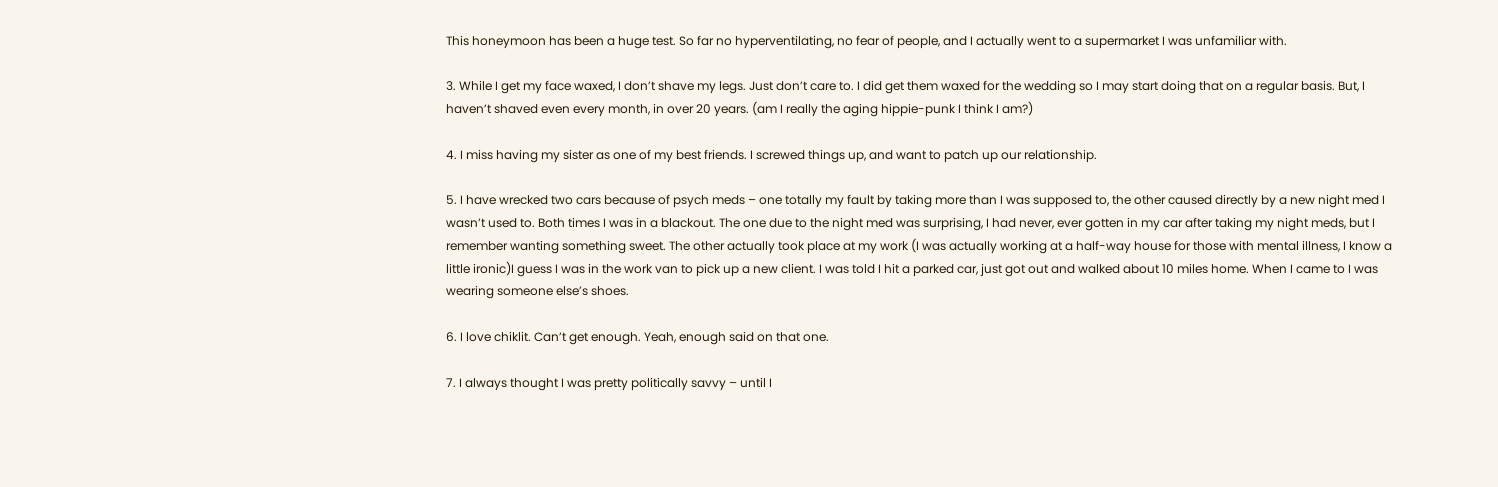This honeymoon has been a huge test. So far no hyperventilating, no fear of people, and I actually went to a supermarket I was unfamiliar with.

3. While I get my face waxed, I don’t shave my legs. Just don’t care to. I did get them waxed for the wedding so I may start doing that on a regular basis. But, I haven’t shaved even every month, in over 20 years. (am I really the aging hippie-punk I think I am?)

4. I miss having my sister as one of my best friends. I screwed things up, and want to patch up our relationship.

5. I have wrecked two cars because of psych meds – one totally my fault by taking more than I was supposed to, the other caused directly by a new night med I wasn’t used to. Both times I was in a blackout. The one due to the night med was surprising, I had never, ever gotten in my car after taking my night meds, but I remember wanting something sweet. The other actually took place at my work (I was actually working at a half-way house for those with mental illness, I know a little ironic)I guess I was in the work van to pick up a new client. I was told I hit a parked car, just got out and walked about 10 miles home. When I came to I was wearing someone else’s shoes.

6. I love chiklit. Can’t get enough. Yeah, enough said on that one.

7. I always thought I was pretty politically savvy – until I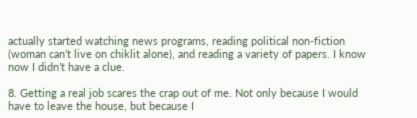actually started watching news programs, reading political non-fiction (woman can’t live on chiklit alone), and reading a variety of papers. I know now I didn’t have a clue.

8. Getting a real job scares the crap out of me. Not only because I would have to leave the house, but because I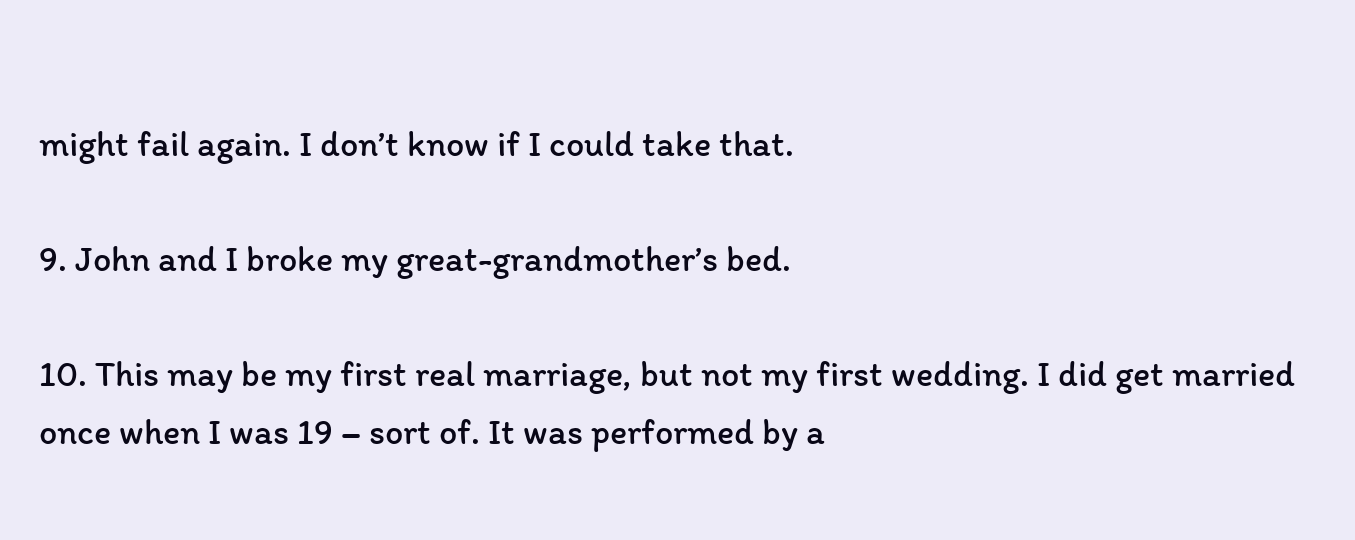might fail again. I don’t know if I could take that.

9. John and I broke my great-grandmother’s bed.

10. This may be my first real marriage, but not my first wedding. I did get married once when I was 19 – sort of. It was performed by a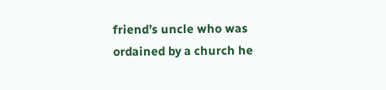friend’s uncle who was ordained by a church he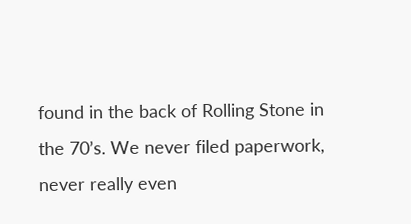found in the back of Rolling Stone in the 70’s. We never filed paperwork, never really even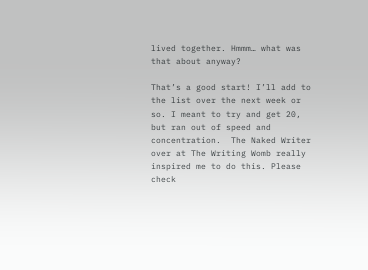lived together. Hmmm… what was that about anyway?

That’s a good start! I’ll add to the list over the next week or so. I meant to try and get 20, but ran out of speed and concentration.  The Naked Writer over at The Writing Womb really inspired me to do this. Please check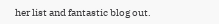her list and fantastic blog out.